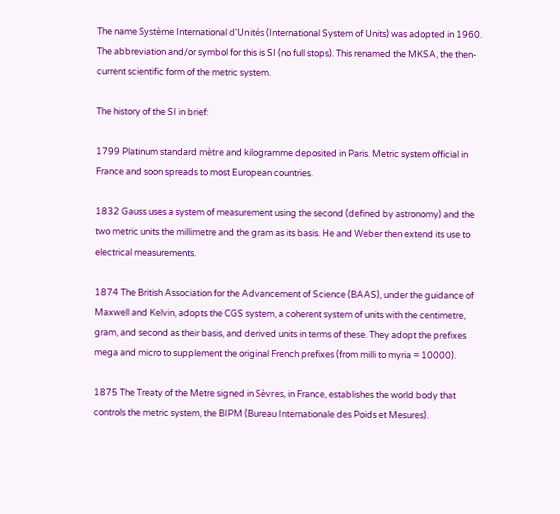The name Système International d'Unités (International System of Units) was adopted in 1960. The abbreviation and/or symbol for this is SI (no full stops). This renamed the MKSA, the then-current scientific form of the metric system.

The history of the SI in brief:

1799 Platinum standard mètre and kilogramme deposited in Paris. Metric system official in France and soon spreads to most European countries.

1832 Gauss uses a system of measurement using the second (defined by astronomy) and the two metric units the millimetre and the gram as its basis. He and Weber then extend its use to electrical measurements.

1874 The British Association for the Advancement of Science (BAAS), under the guidance of Maxwell and Kelvin, adopts the CGS system, a coherent system of units with the centimetre, gram, and second as their basis, and derived units in terms of these. They adopt the prefixes mega and micro to supplement the original French prefixes (from milli to myria = 10000).

1875 The Treaty of the Metre signed in Sèvres, in France, establishes the world body that controls the metric system, the BIPM (Bureau Internationale des Poids et Mesures).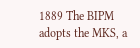1889 The BIPM adopts the MKS, a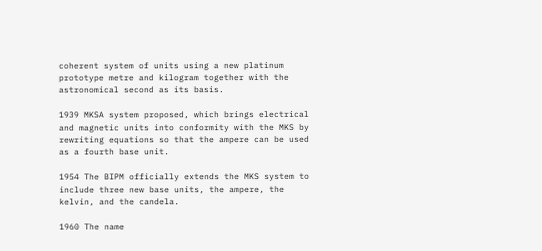coherent system of units using a new platinum prototype metre and kilogram together with the astronomical second as its basis.

1939 MKSA system proposed, which brings electrical and magnetic units into conformity with the MKS by rewriting equations so that the ampere can be used as a fourth base unit.

1954 The BIPM officially extends the MKS system to include three new base units, the ampere, the kelvin, and the candela.

1960 The name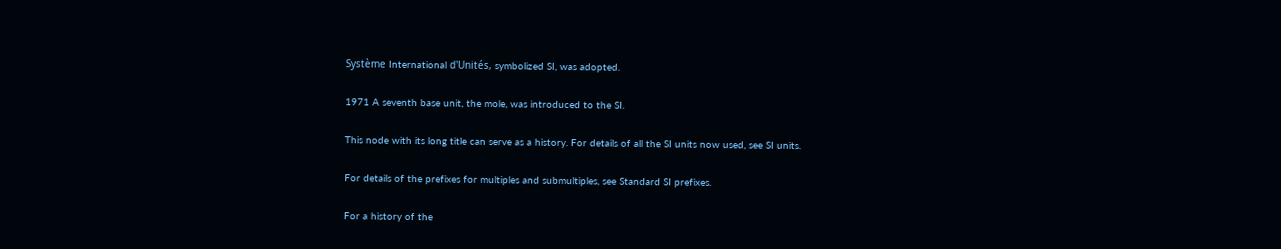Système International d'Unités, symbolized SI, was adopted.

1971 A seventh base unit, the mole, was introduced to the SI.

This node with its long title can serve as a history. For details of all the SI units now used, see SI units.

For details of the prefixes for multiples and submultiples, see Standard SI prefixes.

For a history of the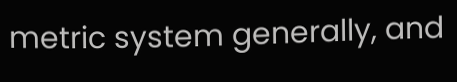metric system generally, and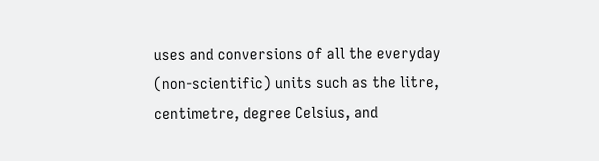uses and conversions of all the everyday (non-scientific) units such as the litre, centimetre, degree Celsius, and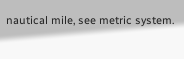nautical mile, see metric system.